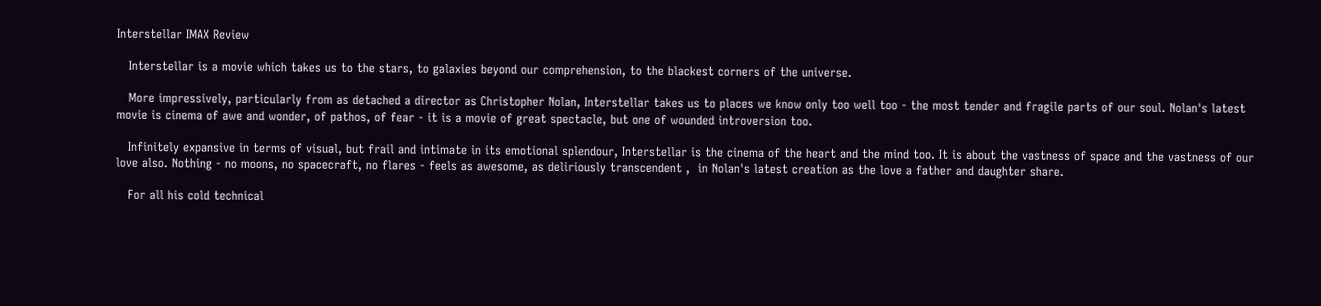Interstellar IMAX Review

   Interstellar is a movie which takes us to the stars, to galaxies beyond our comprehension, to the blackest corners of the universe.

   More impressively, particularly from as detached a director as Christopher Nolan, Interstellar takes us to places we know only too well too - the most tender and fragile parts of our soul. Nolan's latest movie is cinema of awe and wonder, of pathos, of fear - it is a movie of great spectacle, but one of wounded introversion too.

   Infinitely expansive in terms of visual, but frail and intimate in its emotional splendour, Interstellar is the cinema of the heart and the mind too. It is about the vastness of space and the vastness of our love also. Nothing - no moons, no spacecraft, no flares - feels as awesome, as deliriously transcendent ,  in Nolan's latest creation as the love a father and daughter share.

   For all his cold technical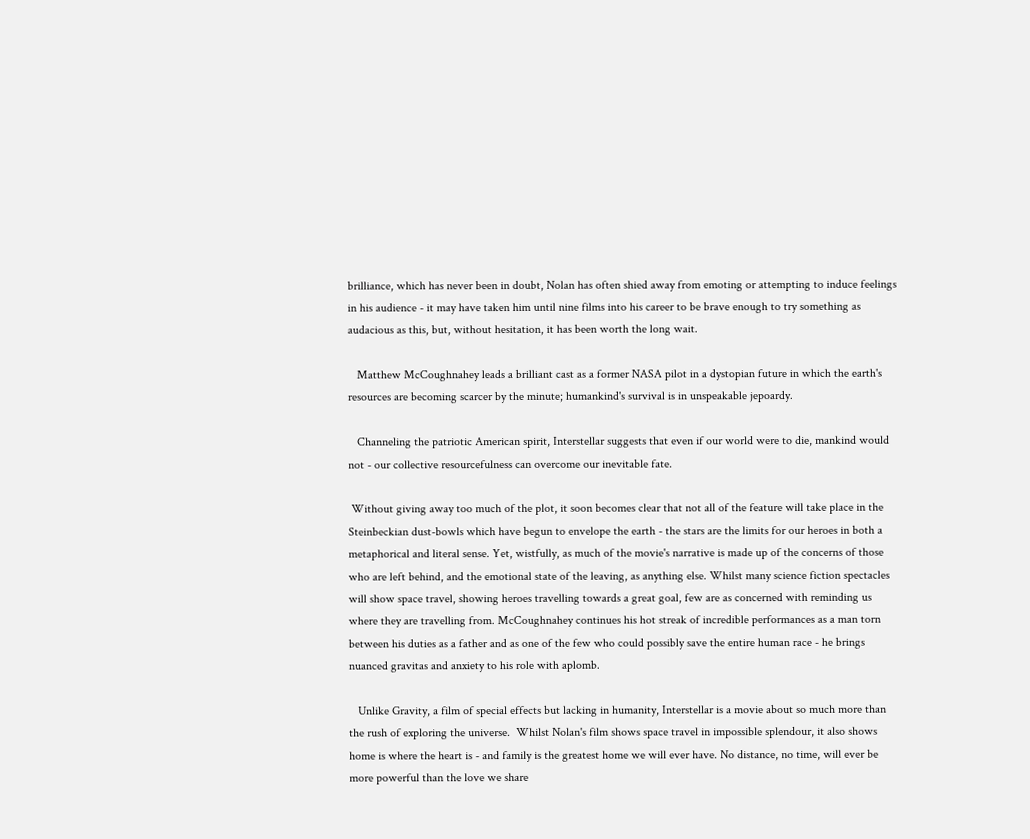brilliance, which has never been in doubt, Nolan has often shied away from emoting or attempting to induce feelings in his audience - it may have taken him until nine films into his career to be brave enough to try something as audacious as this, but, without hesitation, it has been worth the long wait.

   Matthew McCoughnahey leads a brilliant cast as a former NASA pilot in a dystopian future in which the earth's resources are becoming scarcer by the minute; humankind's survival is in unspeakable jepoardy.

   Channeling the patriotic American spirit, Interstellar suggests that even if our world were to die, mankind would not - our collective resourcefulness can overcome our inevitable fate.

 Without giving away too much of the plot, it soon becomes clear that not all of the feature will take place in the Steinbeckian dust-bowls which have begun to envelope the earth - the stars are the limits for our heroes in both a metaphorical and literal sense. Yet, wistfully, as much of the movie's narrative is made up of the concerns of those who are left behind, and the emotional state of the leaving, as anything else. Whilst many science fiction spectacles will show space travel, showing heroes travelling towards a great goal, few are as concerned with reminding us where they are travelling from. McCoughnahey continues his hot streak of incredible performances as a man torn between his duties as a father and as one of the few who could possibly save the entire human race - he brings nuanced gravitas and anxiety to his role with aplomb.

   Unlike Gravity, a film of special effects but lacking in humanity, Interstellar is a movie about so much more than the rush of exploring the universe.  Whilst Nolan's film shows space travel in impossible splendour, it also shows home is where the heart is - and family is the greatest home we will ever have. No distance, no time, will ever be more powerful than the love we share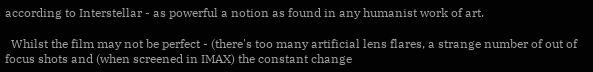according to Interstellar - as powerful a notion as found in any humanist work of art.

  Whilst the film may not be perfect - (there's too many artificial lens flares, a strange number of out of focus shots and (when screened in IMAX) the constant change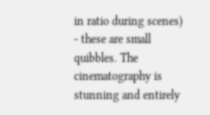in ratio during scenes) - these are small quibbles. The cinematography is stunning and entirely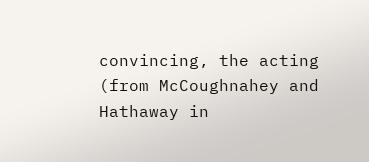convincing, the acting (from McCoughnahey and Hathaway in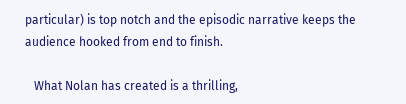particular) is top notch and the episodic narrative keeps the audience hooked from end to finish.

   What Nolan has created is a thrilling,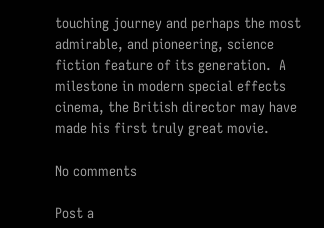touching journey and perhaps the most admirable, and pioneering, science fiction feature of its generation.  A milestone in modern special effects cinema, the British director may have made his first truly great movie.

No comments

Post a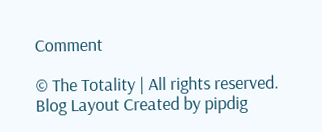Comment

© The Totality | All rights reserved.
Blog Layout Created by pipdig